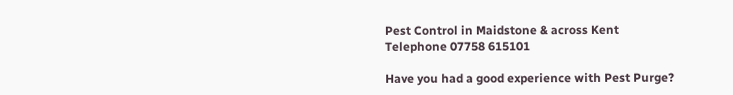Pest Control in Maidstone & across Kent
Telephone 07758 615101

Have you had a good experience with Pest Purge?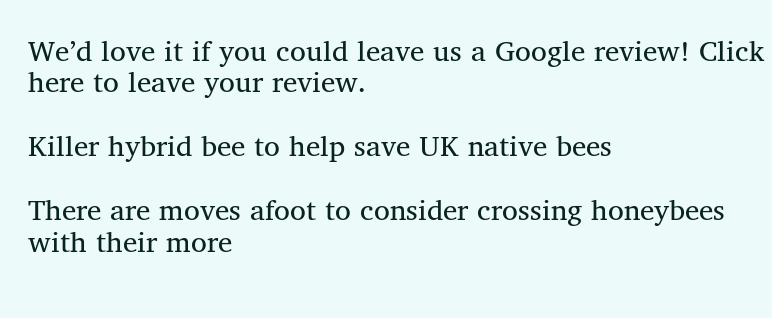We’d love it if you could leave us a Google review! Click here to leave your review.

Killer hybrid bee to help save UK native bees

There are moves afoot to consider crossing honeybees with their more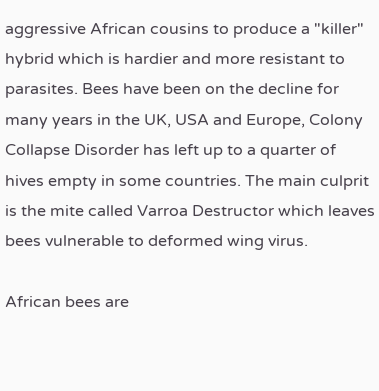aggressive African cousins to produce a "killer" hybrid which is hardier and more resistant to parasites. Bees have been on the decline for many years in the UK, USA and Europe, Colony Collapse Disorder has left up to a quarter of hives empty in some countries. The main culprit is the mite called Varroa Destructor which leaves bees vulnerable to deformed wing virus.

African bees are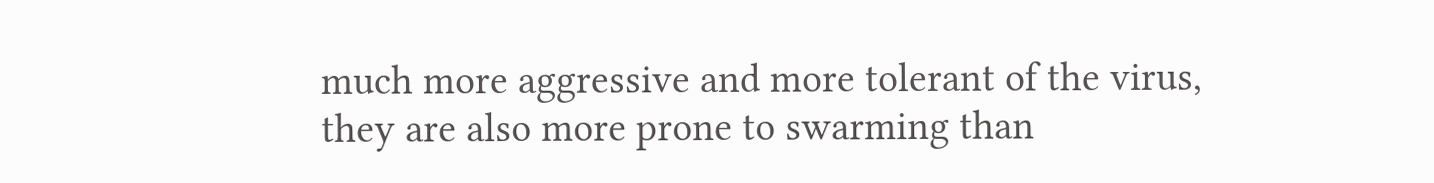much more aggressive and more tolerant of the virus, they are also more prone to swarming than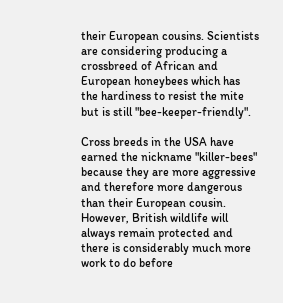their European cousins. Scientists are considering producing a crossbreed of African and European honeybees which has the hardiness to resist the mite but is still "bee-keeper-friendly".

Cross breeds in the USA have earned the nickname "killer-bees" because they are more aggressive and therefore more dangerous than their European cousin. However, British wildlife will always remain protected and there is considerably much more work to do before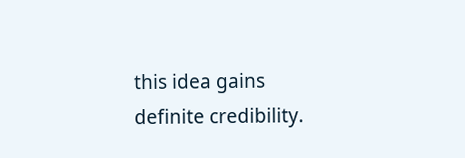this idea gains definite credibility.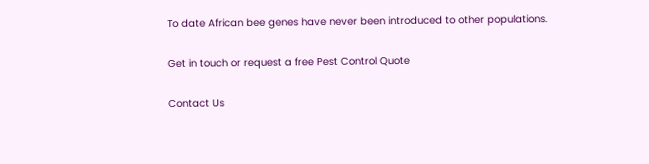To date African bee genes have never been introduced to other populations.

Get in touch or request a free Pest Control Quote

Contact Us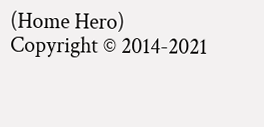(Home Hero)
Copyright © 2014-2021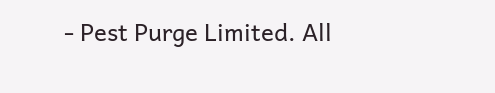- Pest Purge Limited. All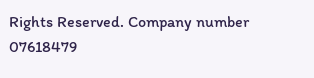Rights Reserved. Company number 07618479